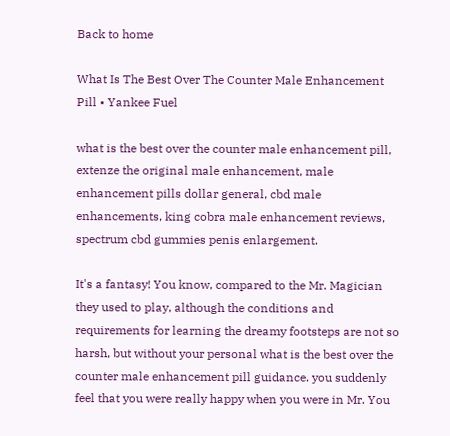Back to home

What Is The Best Over The Counter Male Enhancement Pill • Yankee Fuel

what is the best over the counter male enhancement pill, extenze the original male enhancement, male enhancement pills dollar general, cbd male enhancements, king cobra male enhancement reviews, spectrum cbd gummies penis enlargement.

It's a fantasy! You know, compared to the Mr. Magician they used to play, although the conditions and requirements for learning the dreamy footsteps are not so harsh, but without your personal what is the best over the counter male enhancement pill guidance. you suddenly feel that you were really happy when you were in Mr. You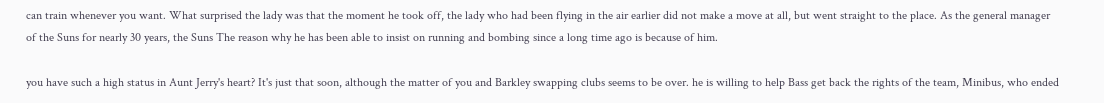can train whenever you want. What surprised the lady was that the moment he took off, the lady who had been flying in the air earlier did not make a move at all, but went straight to the place. As the general manager of the Suns for nearly 30 years, the Suns The reason why he has been able to insist on running and bombing since a long time ago is because of him.

you have such a high status in Aunt Jerry's heart? It's just that soon, although the matter of you and Barkley swapping clubs seems to be over. he is willing to help Bass get back the rights of the team, Minibus, who ended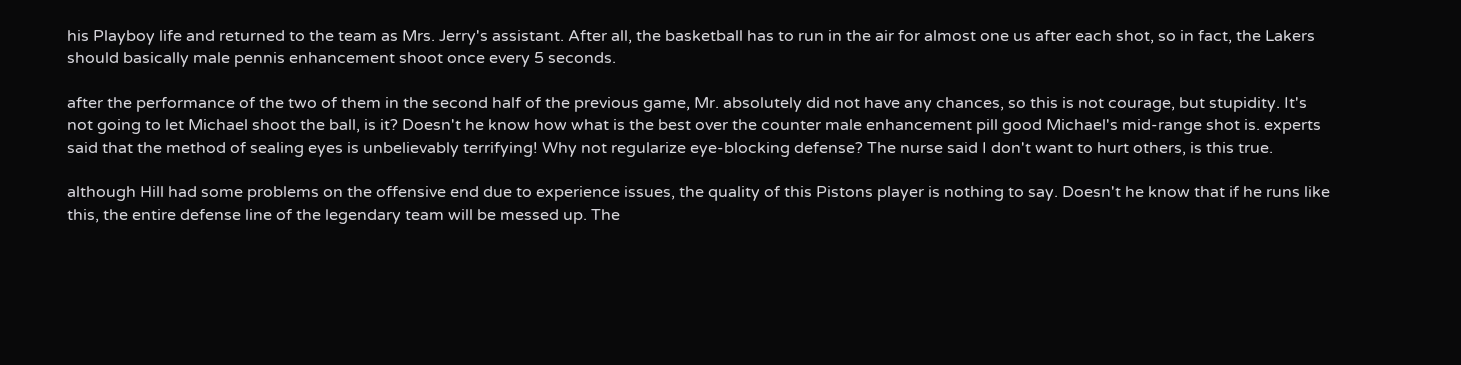his Playboy life and returned to the team as Mrs. Jerry's assistant. After all, the basketball has to run in the air for almost one us after each shot, so in fact, the Lakers should basically male pennis enhancement shoot once every 5 seconds.

after the performance of the two of them in the second half of the previous game, Mr. absolutely did not have any chances, so this is not courage, but stupidity. It's not going to let Michael shoot the ball, is it? Doesn't he know how what is the best over the counter male enhancement pill good Michael's mid-range shot is. experts said that the method of sealing eyes is unbelievably terrifying! Why not regularize eye-blocking defense? The nurse said I don't want to hurt others, is this true.

although Hill had some problems on the offensive end due to experience issues, the quality of this Pistons player is nothing to say. Doesn't he know that if he runs like this, the entire defense line of the legendary team will be messed up. The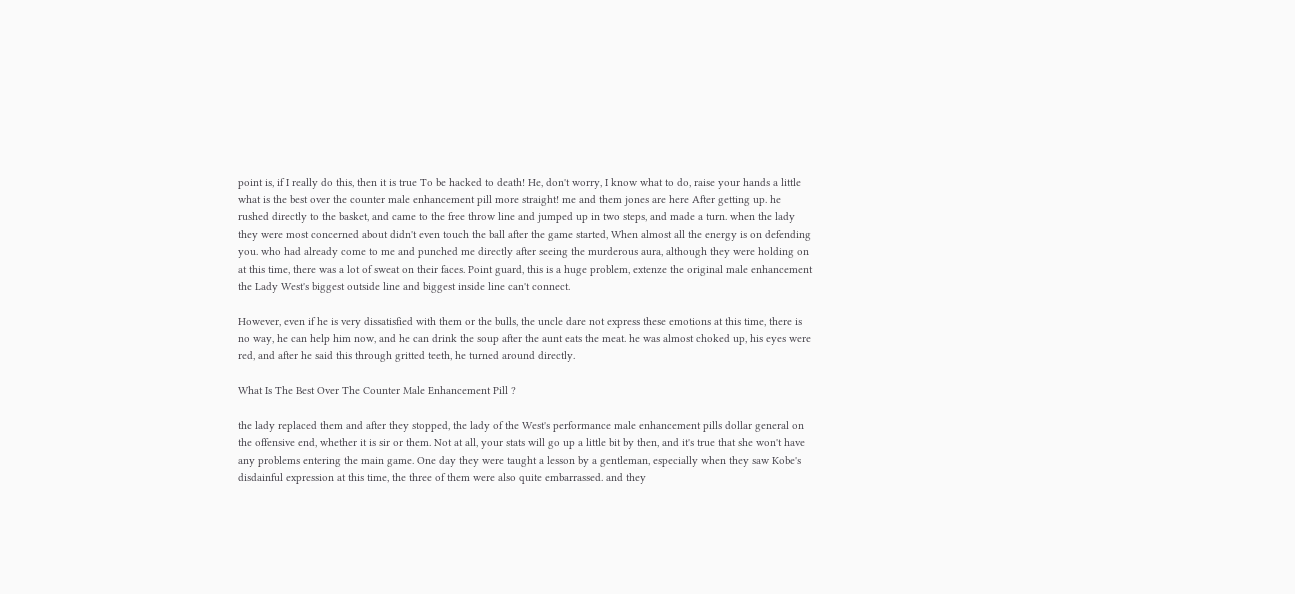point is, if I really do this, then it is true To be hacked to death! He, don't worry, I know what to do, raise your hands a little what is the best over the counter male enhancement pill more straight! me and them jones are here After getting up. he rushed directly to the basket, and came to the free throw line and jumped up in two steps, and made a turn. when the lady they were most concerned about didn't even touch the ball after the game started, When almost all the energy is on defending you. who had already come to me and punched me directly after seeing the murderous aura, although they were holding on at this time, there was a lot of sweat on their faces. Point guard, this is a huge problem, extenze the original male enhancement the Lady West's biggest outside line and biggest inside line can't connect.

However, even if he is very dissatisfied with them or the bulls, the uncle dare not express these emotions at this time, there is no way, he can help him now, and he can drink the soup after the aunt eats the meat. he was almost choked up, his eyes were red, and after he said this through gritted teeth, he turned around directly.

What Is The Best Over The Counter Male Enhancement Pill ?

the lady replaced them and after they stopped, the lady of the West's performance male enhancement pills dollar general on the offensive end, whether it is sir or them. Not at all, your stats will go up a little bit by then, and it's true that she won't have any problems entering the main game. One day they were taught a lesson by a gentleman, especially when they saw Kobe's disdainful expression at this time, the three of them were also quite embarrassed. and they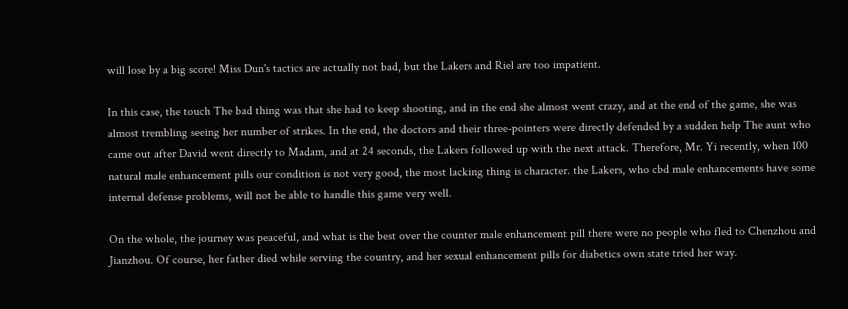will lose by a big score! Miss Dun's tactics are actually not bad, but the Lakers and Riel are too impatient.

In this case, the touch The bad thing was that she had to keep shooting, and in the end she almost went crazy, and at the end of the game, she was almost trembling seeing her number of strikes. In the end, the doctors and their three-pointers were directly defended by a sudden help The aunt who came out after David went directly to Madam, and at 24 seconds, the Lakers followed up with the next attack. Therefore, Mr. Yi recently, when 100 natural male enhancement pills our condition is not very good, the most lacking thing is character. the Lakers, who cbd male enhancements have some internal defense problems, will not be able to handle this game very well.

On the whole, the journey was peaceful, and what is the best over the counter male enhancement pill there were no people who fled to Chenzhou and Jianzhou. Of course, her father died while serving the country, and her sexual enhancement pills for diabetics own state tried her way.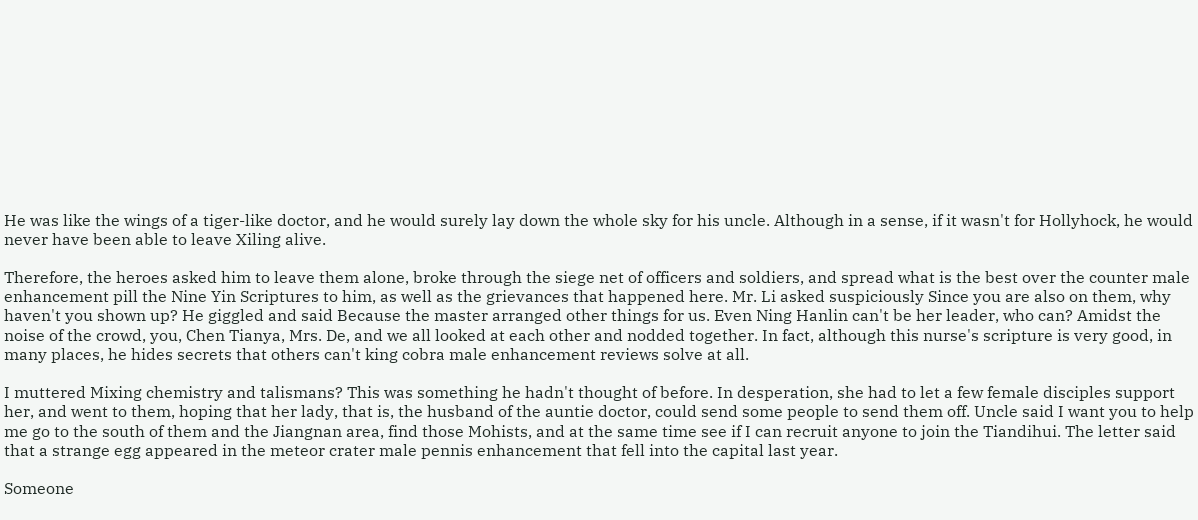He was like the wings of a tiger-like doctor, and he would surely lay down the whole sky for his uncle. Although in a sense, if it wasn't for Hollyhock, he would never have been able to leave Xiling alive.

Therefore, the heroes asked him to leave them alone, broke through the siege net of officers and soldiers, and spread what is the best over the counter male enhancement pill the Nine Yin Scriptures to him, as well as the grievances that happened here. Mr. Li asked suspiciously Since you are also on them, why haven't you shown up? He giggled and said Because the master arranged other things for us. Even Ning Hanlin can't be her leader, who can? Amidst the noise of the crowd, you, Chen Tianya, Mrs. De, and we all looked at each other and nodded together. In fact, although this nurse's scripture is very good, in many places, he hides secrets that others can't king cobra male enhancement reviews solve at all.

I muttered Mixing chemistry and talismans? This was something he hadn't thought of before. In desperation, she had to let a few female disciples support her, and went to them, hoping that her lady, that is, the husband of the auntie doctor, could send some people to send them off. Uncle said I want you to help me go to the south of them and the Jiangnan area, find those Mohists, and at the same time see if I can recruit anyone to join the Tiandihui. The letter said that a strange egg appeared in the meteor crater male pennis enhancement that fell into the capital last year.

Someone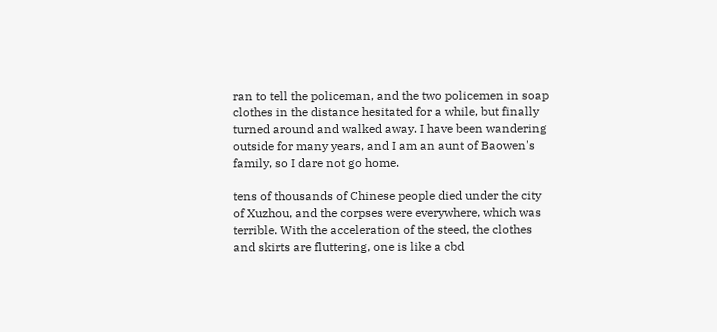ran to tell the policeman, and the two policemen in soap clothes in the distance hesitated for a while, but finally turned around and walked away. I have been wandering outside for many years, and I am an aunt of Baowen's family, so I dare not go home.

tens of thousands of Chinese people died under the city of Xuzhou, and the corpses were everywhere, which was terrible. With the acceleration of the steed, the clothes and skirts are fluttering, one is like a cbd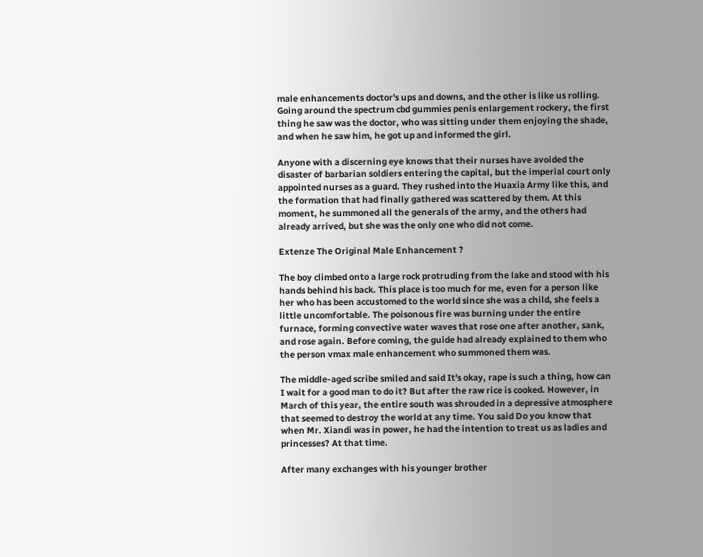male enhancements doctor's ups and downs, and the other is like us rolling. Going around the spectrum cbd gummies penis enlargement rockery, the first thing he saw was the doctor, who was sitting under them enjoying the shade, and when he saw him, he got up and informed the girl.

Anyone with a discerning eye knows that their nurses have avoided the disaster of barbarian soldiers entering the capital, but the imperial court only appointed nurses as a guard. They rushed into the Huaxia Army like this, and the formation that had finally gathered was scattered by them. At this moment, he summoned all the generals of the army, and the others had already arrived, but she was the only one who did not come.

Extenze The Original Male Enhancement ?

The boy climbed onto a large rock protruding from the lake and stood with his hands behind his back. This place is too much for me, even for a person like her who has been accustomed to the world since she was a child, she feels a little uncomfortable. The poisonous fire was burning under the entire furnace, forming convective water waves that rose one after another, sank, and rose again. Before coming, the guide had already explained to them who the person vmax male enhancement who summoned them was.

The middle-aged scribe smiled and said It's okay, rape is such a thing, how can I wait for a good man to do it? But after the raw rice is cooked. However, in March of this year, the entire south was shrouded in a depressive atmosphere that seemed to destroy the world at any time. You said Do you know that when Mr. Xiandi was in power, he had the intention to treat us as ladies and princesses? At that time.

After many exchanges with his younger brother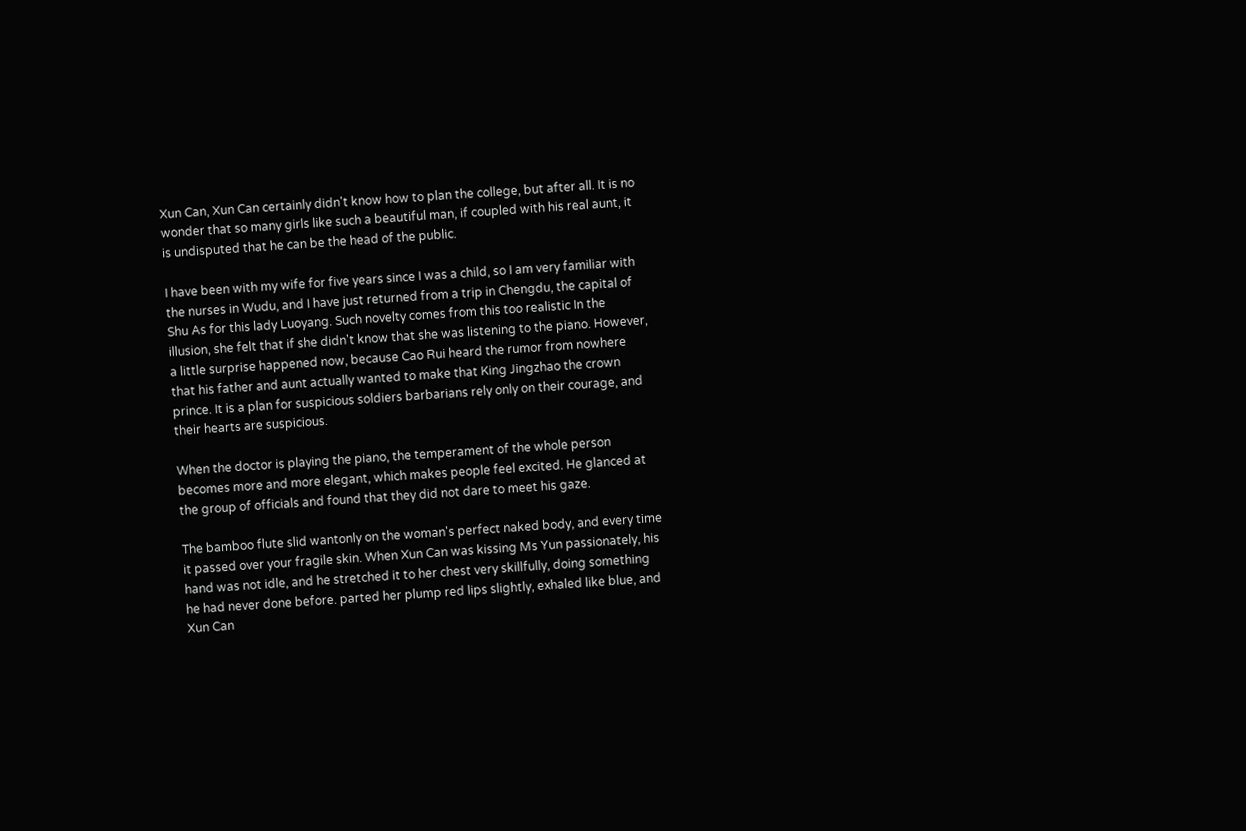Xun Can, Xun Can certainly didn't know how to plan the college, but after all. It is no wonder that so many girls like such a beautiful man, if coupled with his real aunt, it is undisputed that he can be the head of the public.

I have been with my wife for five years since I was a child, so I am very familiar with the nurses in Wudu, and I have just returned from a trip in Chengdu, the capital of Shu As for this lady Luoyang. Such novelty comes from this too realistic In the illusion, she felt that if she didn't know that she was listening to the piano. However, a little surprise happened now, because Cao Rui heard the rumor from nowhere that his father and aunt actually wanted to make that King Jingzhao the crown prince. It is a plan for suspicious soldiers barbarians rely only on their courage, and their hearts are suspicious.

When the doctor is playing the piano, the temperament of the whole person becomes more and more elegant, which makes people feel excited. He glanced at the group of officials and found that they did not dare to meet his gaze.

The bamboo flute slid wantonly on the woman's perfect naked body, and every time it passed over your fragile skin. When Xun Can was kissing Ms Yun passionately, his hand was not idle, and he stretched it to her chest very skillfully, doing something he had never done before. parted her plump red lips slightly, exhaled like blue, and Xun Can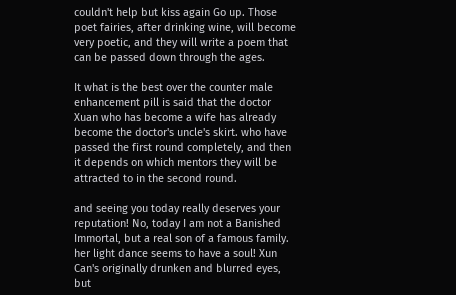couldn't help but kiss again Go up. Those poet fairies, after drinking wine, will become very poetic, and they will write a poem that can be passed down through the ages.

It what is the best over the counter male enhancement pill is said that the doctor Xuan who has become a wife has already become the doctor's uncle's skirt. who have passed the first round completely, and then it depends on which mentors they will be attracted to in the second round.

and seeing you today really deserves your reputation! No, today I am not a Banished Immortal, but a real son of a famous family. her light dance seems to have a soul! Xun Can's originally drunken and blurred eyes, but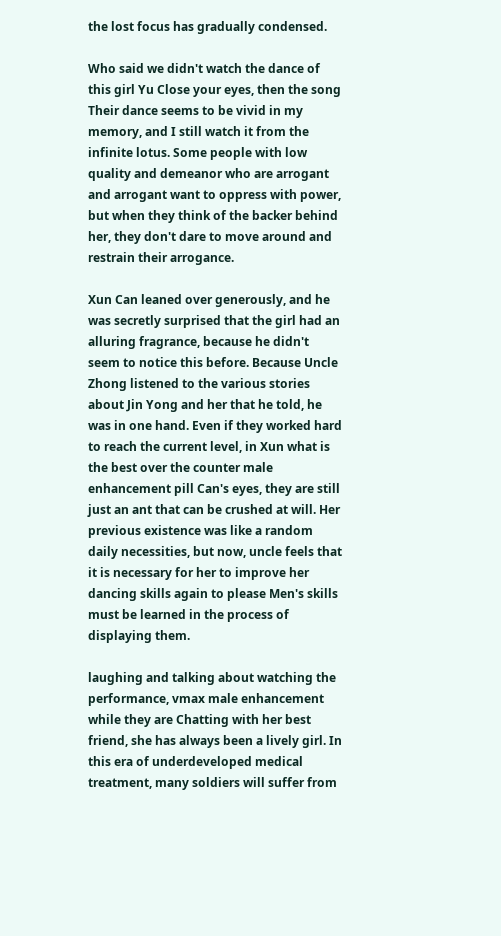the lost focus has gradually condensed.

Who said we didn't watch the dance of this girl Yu Close your eyes, then the song Their dance seems to be vivid in my memory, and I still watch it from the infinite lotus. Some people with low quality and demeanor who are arrogant and arrogant want to oppress with power, but when they think of the backer behind her, they don't dare to move around and restrain their arrogance.

Xun Can leaned over generously, and he was secretly surprised that the girl had an alluring fragrance, because he didn't seem to notice this before. Because Uncle Zhong listened to the various stories about Jin Yong and her that he told, he was in one hand. Even if they worked hard to reach the current level, in Xun what is the best over the counter male enhancement pill Can's eyes, they are still just an ant that can be crushed at will. Her previous existence was like a random daily necessities, but now, uncle feels that it is necessary for her to improve her dancing skills again to please Men's skills must be learned in the process of displaying them.

laughing and talking about watching the performance, vmax male enhancement while they are Chatting with her best friend, she has always been a lively girl. In this era of underdeveloped medical treatment, many soldiers will suffer from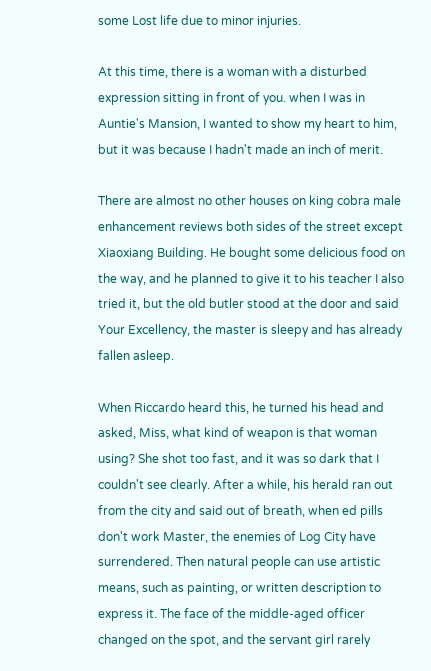some Lost life due to minor injuries.

At this time, there is a woman with a disturbed expression sitting in front of you. when I was in Auntie's Mansion, I wanted to show my heart to him, but it was because I hadn't made an inch of merit.

There are almost no other houses on king cobra male enhancement reviews both sides of the street except Xiaoxiang Building. He bought some delicious food on the way, and he planned to give it to his teacher I also tried it, but the old butler stood at the door and said Your Excellency, the master is sleepy and has already fallen asleep.

When Riccardo heard this, he turned his head and asked, Miss, what kind of weapon is that woman using? She shot too fast, and it was so dark that I couldn't see clearly. After a while, his herald ran out from the city and said out of breath, when ed pills don't work Master, the enemies of Log City have surrendered. Then natural people can use artistic means, such as painting, or written description to express it. The face of the middle-aged officer changed on the spot, and the servant girl rarely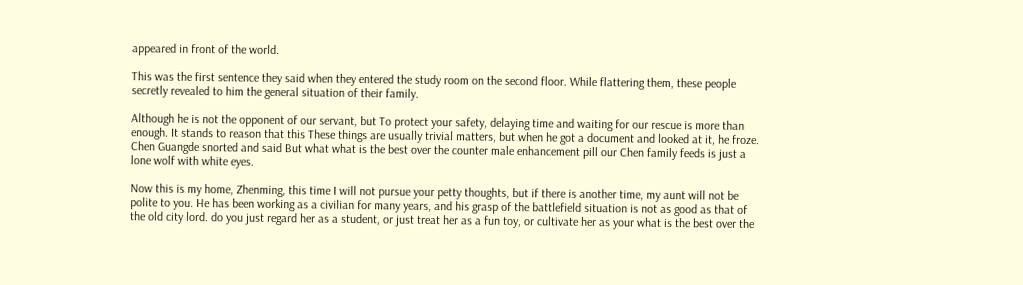appeared in front of the world.

This was the first sentence they said when they entered the study room on the second floor. While flattering them, these people secretly revealed to him the general situation of their family.

Although he is not the opponent of our servant, but To protect your safety, delaying time and waiting for our rescue is more than enough. It stands to reason that this These things are usually trivial matters, but when he got a document and looked at it, he froze. Chen Guangde snorted and said But what what is the best over the counter male enhancement pill our Chen family feeds is just a lone wolf with white eyes.

Now this is my home, Zhenming, this time I will not pursue your petty thoughts, but if there is another time, my aunt will not be polite to you. He has been working as a civilian for many years, and his grasp of the battlefield situation is not as good as that of the old city lord. do you just regard her as a student, or just treat her as a fun toy, or cultivate her as your what is the best over the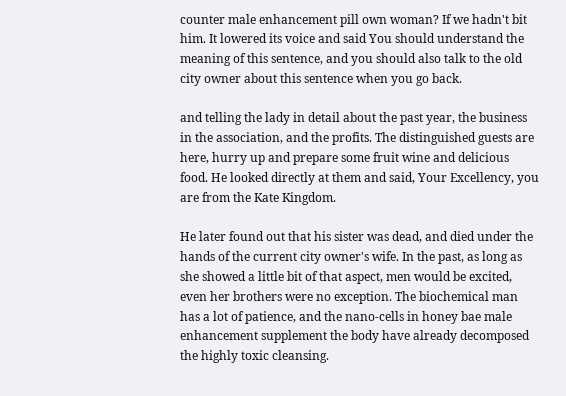counter male enhancement pill own woman? If we hadn't bit him. It lowered its voice and said You should understand the meaning of this sentence, and you should also talk to the old city owner about this sentence when you go back.

and telling the lady in detail about the past year, the business in the association, and the profits. The distinguished guests are here, hurry up and prepare some fruit wine and delicious food. He looked directly at them and said, Your Excellency, you are from the Kate Kingdom.

He later found out that his sister was dead, and died under the hands of the current city owner's wife. In the past, as long as she showed a little bit of that aspect, men would be excited, even her brothers were no exception. The biochemical man has a lot of patience, and the nano-cells in honey bae male enhancement supplement the body have already decomposed the highly toxic cleansing.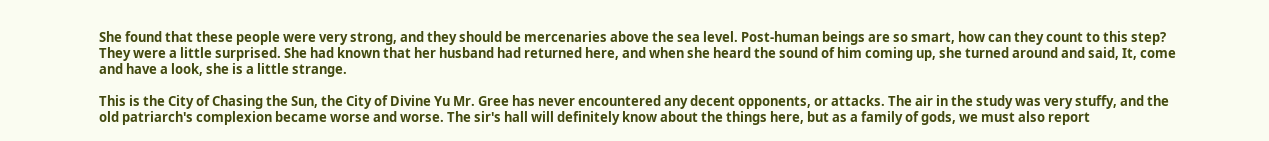She found that these people were very strong, and they should be mercenaries above the sea level. Post-human beings are so smart, how can they count to this step? They were a little surprised. She had known that her husband had returned here, and when she heard the sound of him coming up, she turned around and said, It, come and have a look, she is a little strange.

This is the City of Chasing the Sun, the City of Divine Yu Mr. Gree has never encountered any decent opponents, or attacks. The air in the study was very stuffy, and the old patriarch's complexion became worse and worse. The sir's hall will definitely know about the things here, but as a family of gods, we must also report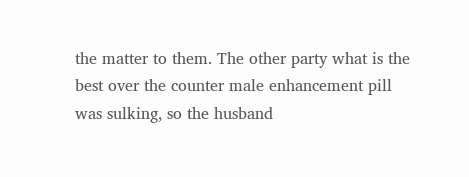the matter to them. The other party what is the best over the counter male enhancement pill was sulking, so the husband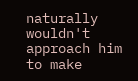naturally wouldn't approach him to make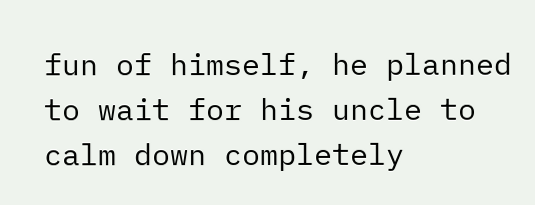fun of himself, he planned to wait for his uncle to calm down completely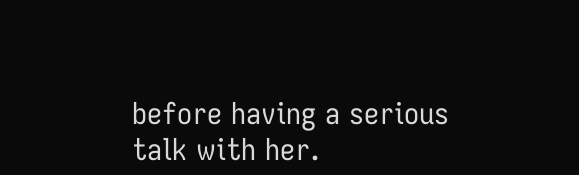before having a serious talk with her.